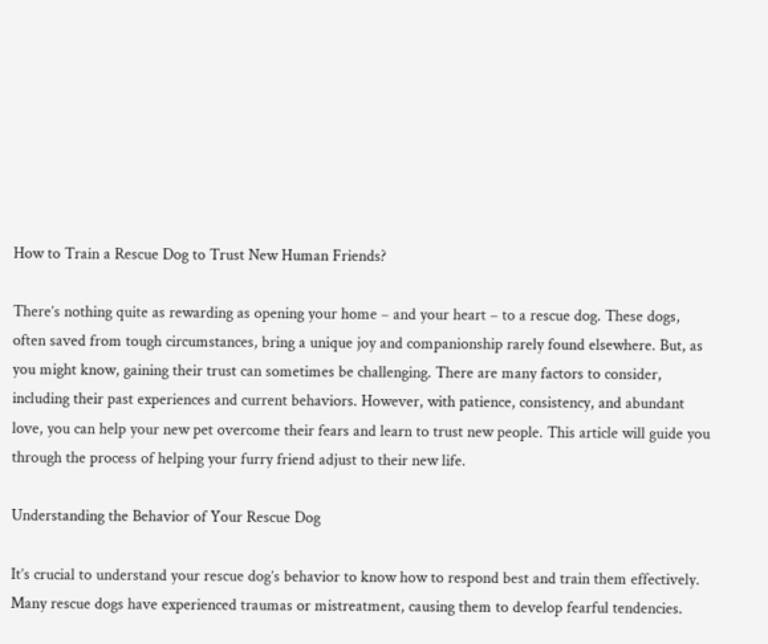How to Train a Rescue Dog to Trust New Human Friends?

There’s nothing quite as rewarding as opening your home – and your heart – to a rescue dog. These dogs, often saved from tough circumstances, bring a unique joy and companionship rarely found elsewhere. But, as you might know, gaining their trust can sometimes be challenging. There are many factors to consider, including their past experiences and current behaviors. However, with patience, consistency, and abundant love, you can help your new pet overcome their fears and learn to trust new people. This article will guide you through the process of helping your furry friend adjust to their new life.

Understanding the Behavior of Your Rescue Dog

It’s crucial to understand your rescue dog’s behavior to know how to respond best and train them effectively. Many rescue dogs have experienced traumas or mistreatment, causing them to develop fearful tendencies.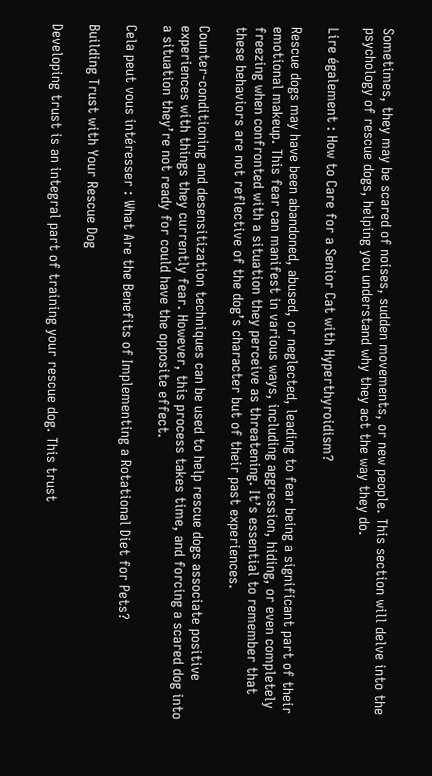Sometimes, they may be scared of noises, sudden movements, or new people. This section will delve into the psychology of rescue dogs, helping you understand why they act the way they do.

Lire également : How to Care for a Senior Cat with Hyperthyroidism?

Rescue dogs may have been abandoned, abused, or neglected, leading to fear being a significant part of their emotional makeup. This fear can manifest in various ways, including aggression, hiding, or even completely freezing when confronted with a situation they perceive as threatening. It’s essential to remember that these behaviors are not reflective of the dog’s character but of their past experiences.

Counter-conditioning and desensitization techniques can be used to help rescue dogs associate positive experiences with things they currently fear. However, this process takes time, and forcing a scared dog into a situation they’re not ready for could have the opposite effect.

Cela peut vous intéresser : What Are the Benefits of Implementing a Rotational Diet for Pets?

Building Trust with Your Rescue Dog

Developing trust is an integral part of training your rescue dog. This trust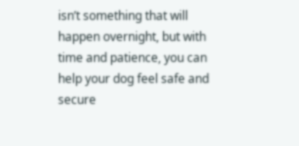isn’t something that will happen overnight, but with time and patience, you can help your dog feel safe and secure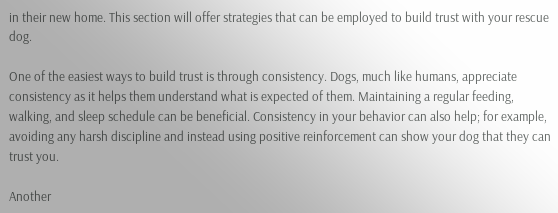in their new home. This section will offer strategies that can be employed to build trust with your rescue dog.

One of the easiest ways to build trust is through consistency. Dogs, much like humans, appreciate consistency as it helps them understand what is expected of them. Maintaining a regular feeding, walking, and sleep schedule can be beneficial. Consistency in your behavior can also help; for example, avoiding any harsh discipline and instead using positive reinforcement can show your dog that they can trust you.

Another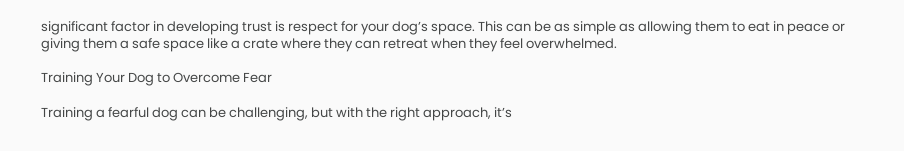significant factor in developing trust is respect for your dog’s space. This can be as simple as allowing them to eat in peace or giving them a safe space like a crate where they can retreat when they feel overwhelmed.

Training Your Dog to Overcome Fear

Training a fearful dog can be challenging, but with the right approach, it’s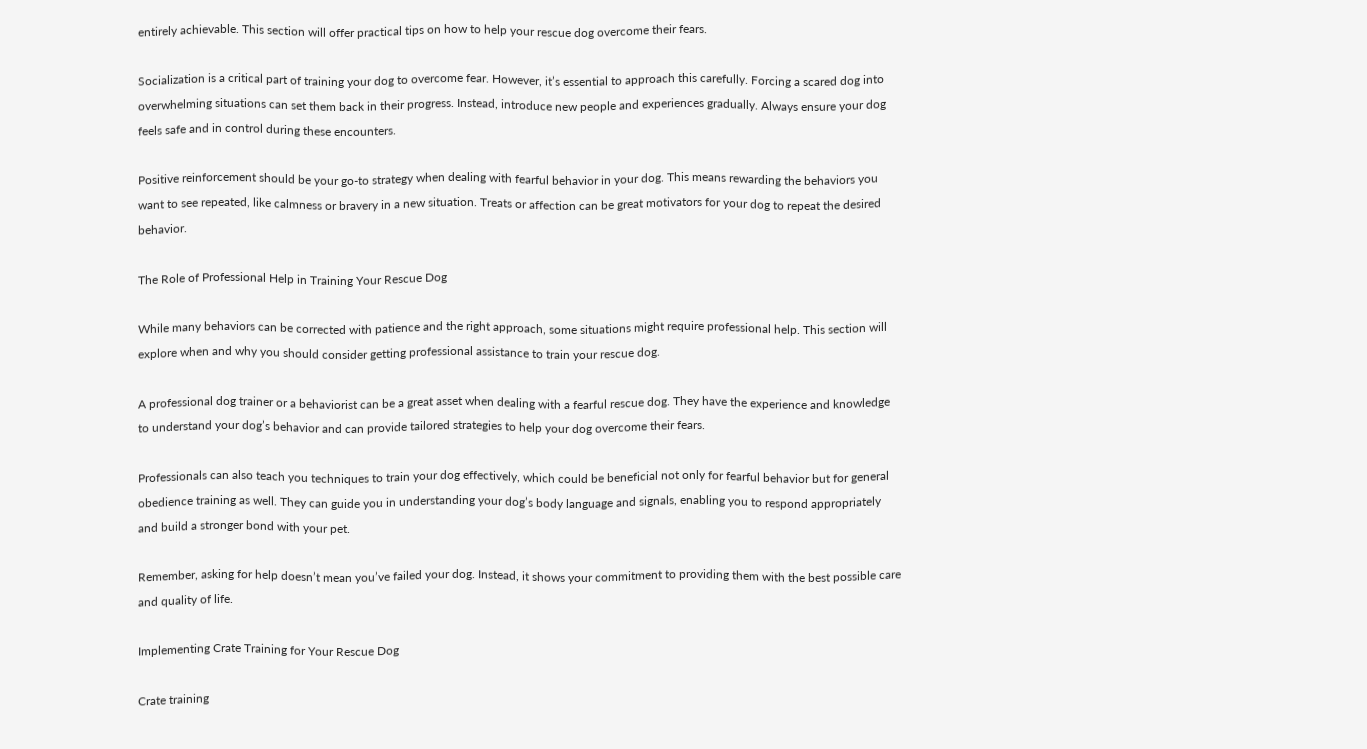entirely achievable. This section will offer practical tips on how to help your rescue dog overcome their fears.

Socialization is a critical part of training your dog to overcome fear. However, it’s essential to approach this carefully. Forcing a scared dog into overwhelming situations can set them back in their progress. Instead, introduce new people and experiences gradually. Always ensure your dog feels safe and in control during these encounters.

Positive reinforcement should be your go-to strategy when dealing with fearful behavior in your dog. This means rewarding the behaviors you want to see repeated, like calmness or bravery in a new situation. Treats or affection can be great motivators for your dog to repeat the desired behavior.

The Role of Professional Help in Training Your Rescue Dog

While many behaviors can be corrected with patience and the right approach, some situations might require professional help. This section will explore when and why you should consider getting professional assistance to train your rescue dog.

A professional dog trainer or a behaviorist can be a great asset when dealing with a fearful rescue dog. They have the experience and knowledge to understand your dog’s behavior and can provide tailored strategies to help your dog overcome their fears.

Professionals can also teach you techniques to train your dog effectively, which could be beneficial not only for fearful behavior but for general obedience training as well. They can guide you in understanding your dog’s body language and signals, enabling you to respond appropriately and build a stronger bond with your pet.

Remember, asking for help doesn’t mean you’ve failed your dog. Instead, it shows your commitment to providing them with the best possible care and quality of life.

Implementing Crate Training for Your Rescue Dog

Crate training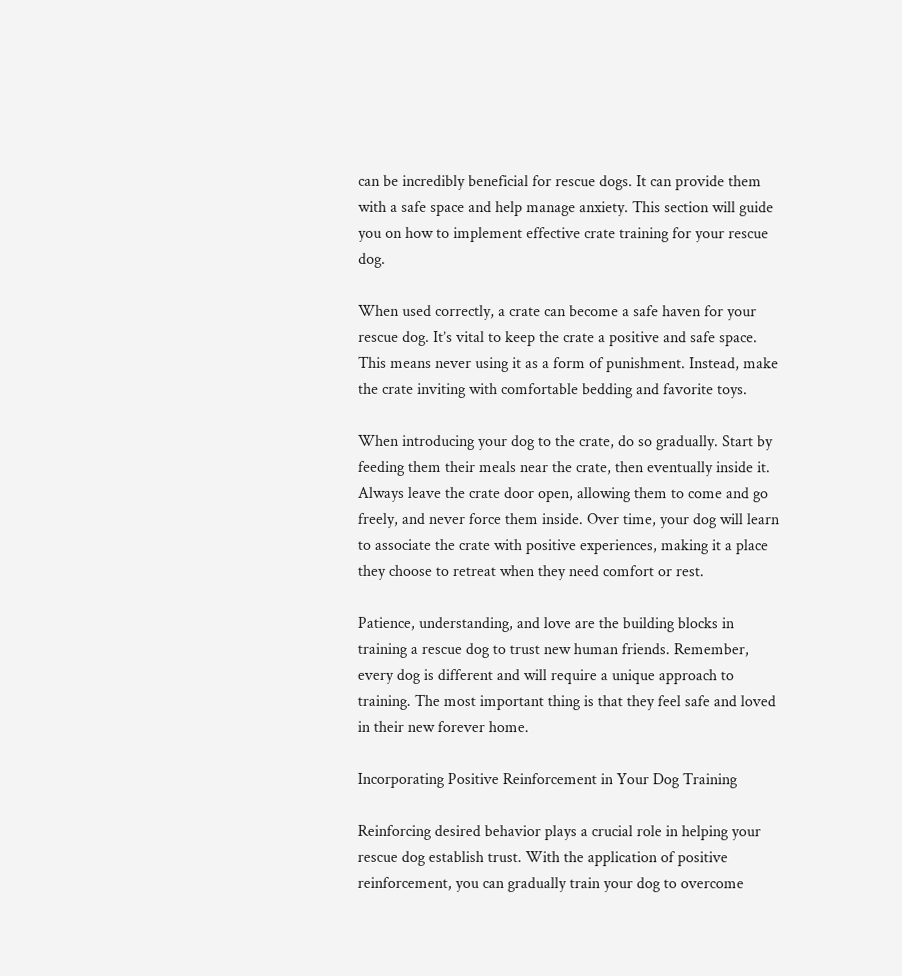can be incredibly beneficial for rescue dogs. It can provide them with a safe space and help manage anxiety. This section will guide you on how to implement effective crate training for your rescue dog.

When used correctly, a crate can become a safe haven for your rescue dog. It’s vital to keep the crate a positive and safe space. This means never using it as a form of punishment. Instead, make the crate inviting with comfortable bedding and favorite toys.

When introducing your dog to the crate, do so gradually. Start by feeding them their meals near the crate, then eventually inside it. Always leave the crate door open, allowing them to come and go freely, and never force them inside. Over time, your dog will learn to associate the crate with positive experiences, making it a place they choose to retreat when they need comfort or rest.

Patience, understanding, and love are the building blocks in training a rescue dog to trust new human friends. Remember, every dog is different and will require a unique approach to training. The most important thing is that they feel safe and loved in their new forever home.

Incorporating Positive Reinforcement in Your Dog Training

Reinforcing desired behavior plays a crucial role in helping your rescue dog establish trust. With the application of positive reinforcement, you can gradually train your dog to overcome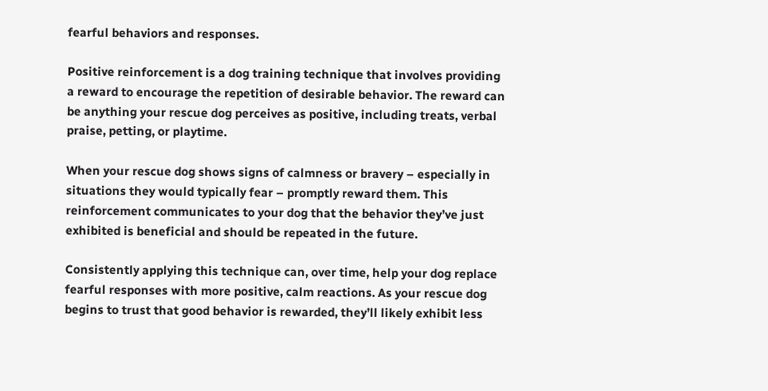fearful behaviors and responses.

Positive reinforcement is a dog training technique that involves providing a reward to encourage the repetition of desirable behavior. The reward can be anything your rescue dog perceives as positive, including treats, verbal praise, petting, or playtime.

When your rescue dog shows signs of calmness or bravery – especially in situations they would typically fear – promptly reward them. This reinforcement communicates to your dog that the behavior they’ve just exhibited is beneficial and should be repeated in the future.

Consistently applying this technique can, over time, help your dog replace fearful responses with more positive, calm reactions. As your rescue dog begins to trust that good behavior is rewarded, they’ll likely exhibit less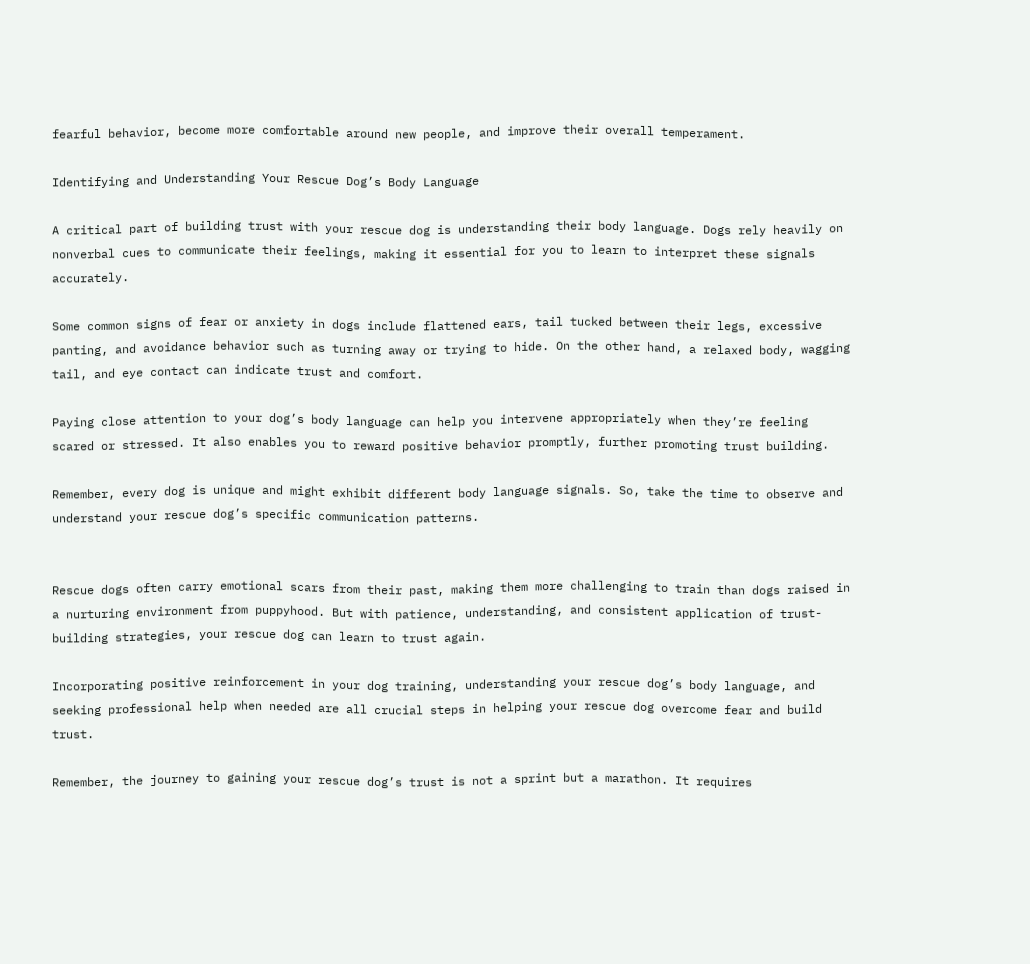fearful behavior, become more comfortable around new people, and improve their overall temperament.

Identifying and Understanding Your Rescue Dog’s Body Language

A critical part of building trust with your rescue dog is understanding their body language. Dogs rely heavily on nonverbal cues to communicate their feelings, making it essential for you to learn to interpret these signals accurately.

Some common signs of fear or anxiety in dogs include flattened ears, tail tucked between their legs, excessive panting, and avoidance behavior such as turning away or trying to hide. On the other hand, a relaxed body, wagging tail, and eye contact can indicate trust and comfort.

Paying close attention to your dog’s body language can help you intervene appropriately when they’re feeling scared or stressed. It also enables you to reward positive behavior promptly, further promoting trust building.

Remember, every dog is unique and might exhibit different body language signals. So, take the time to observe and understand your rescue dog’s specific communication patterns.


Rescue dogs often carry emotional scars from their past, making them more challenging to train than dogs raised in a nurturing environment from puppyhood. But with patience, understanding, and consistent application of trust-building strategies, your rescue dog can learn to trust again.

Incorporating positive reinforcement in your dog training, understanding your rescue dog’s body language, and seeking professional help when needed are all crucial steps in helping your rescue dog overcome fear and build trust.

Remember, the journey to gaining your rescue dog’s trust is not a sprint but a marathon. It requires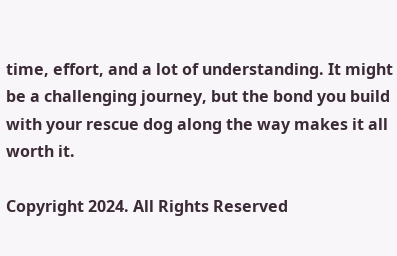time, effort, and a lot of understanding. It might be a challenging journey, but the bond you build with your rescue dog along the way makes it all worth it.

Copyright 2024. All Rights Reserved